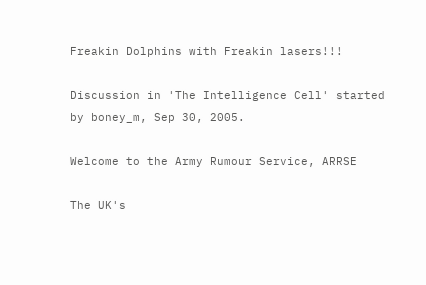Freakin Dolphins with Freakin lasers!!!

Discussion in 'The Intelligence Cell' started by boney_m, Sep 30, 2005.

Welcome to the Army Rumour Service, ARRSE

The UK's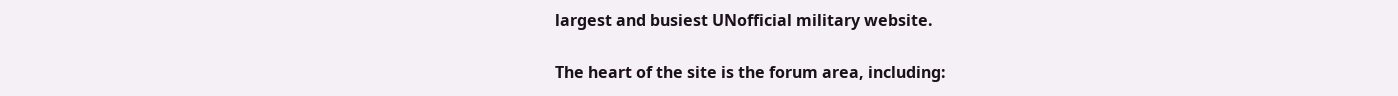largest and busiest UNofficial military website.

The heart of the site is the forum area, including: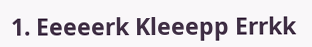1. Eeeeerk Kleeepp Errkk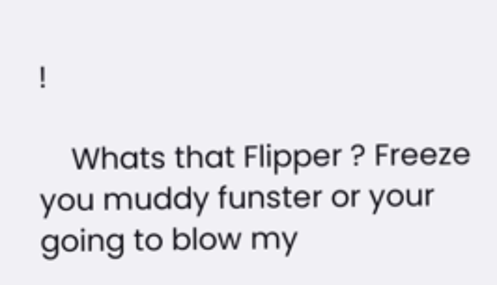!

    Whats that Flipper ? Freeze you muddy funster or your going to blow my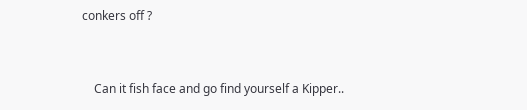conkers off ?


    Can it fish face and go find yourself a Kipper..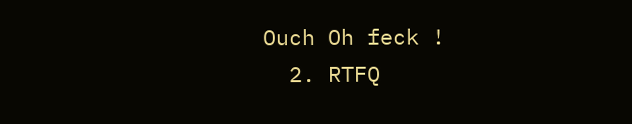Ouch Oh feck !
  2. RTFQ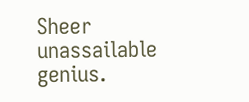Sheer unassailable genius.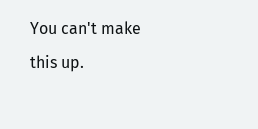You can't make this up.